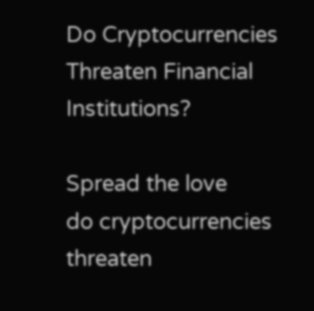Do Cryptocurrencies Threaten Financial Institutions?

Spread the love
do cryptocurrencies threaten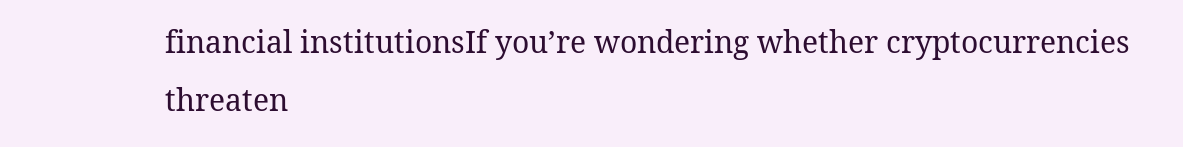financial institutionsIf you’re wondering whether cryptocurrencies threaten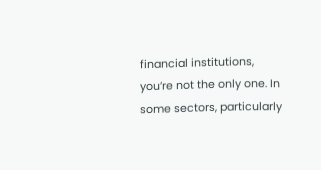financial institutions, you’re not the only one. In some sectors, particularly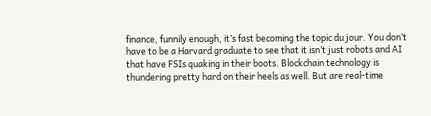finance, funnily enough, it’s fast becoming the topic du jour. You don’t have to be a Harvard graduate to see that it isn’t just robots and AI that have FSIs quaking in their boots. Blockchain technology is thundering pretty hard on their heels as well. But are real-time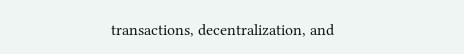transactions, decentralization, and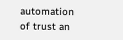automation of trust an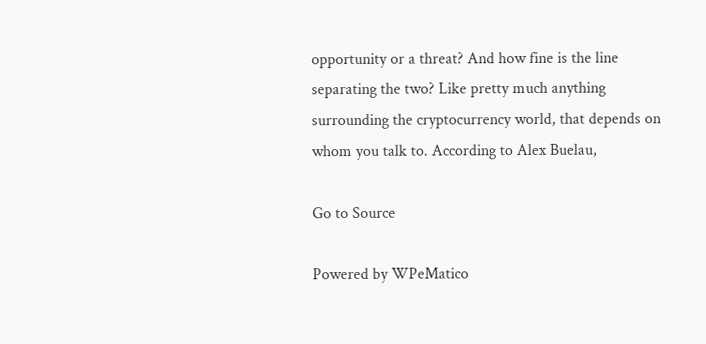opportunity or a threat? And how fine is the line separating the two? Like pretty much anything surrounding the cryptocurrency world, that depends on whom you talk to. According to Alex Buelau,

Go to Source

Powered by WPeMatico